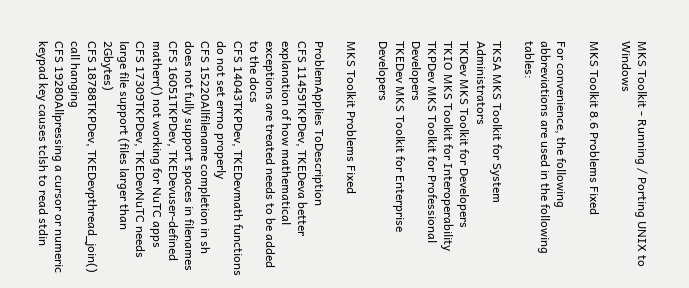MKS Toolkit - Running / Porting UNIX to Windows

MKS Toolkit 8.6 Problems Fixed

For convenience, the following abbreviations are used in the following tables:

TKSA MKS Toolkit for System Administrators
TKDev MKS Toolkit for Developers
TKIO MKS Toolkit for Interoperability
TKPDev MKS Toolkit for Professional Developers
TKEDev MKS Toolkit for Enterprise Developers

MKS Toolkit Problems Fixed

ProblemApplies ToDescription
CFS 11459TKPDev, TKEDeva better explanation of how mathematical exceptions are treated needs to be added to the docs
CFS 14043TKPDev, TKEDevmath functions do not set errno properly
CFS 15220Allfilename completion in sh does not fully support spaces in filenames
CFS 16051TKPDev, TKEDevuser-defined matherr() not working for NuTC apps
CFS 17309TKPDev, TKEDevNuTC needs large file support (files larger than 2Gbytes)
CFS 18788TKPDev, TKEDevpthread_join() call hanging
CFS 19280Allpressing a cursor or numeric keypad key causes tclsh to read stdin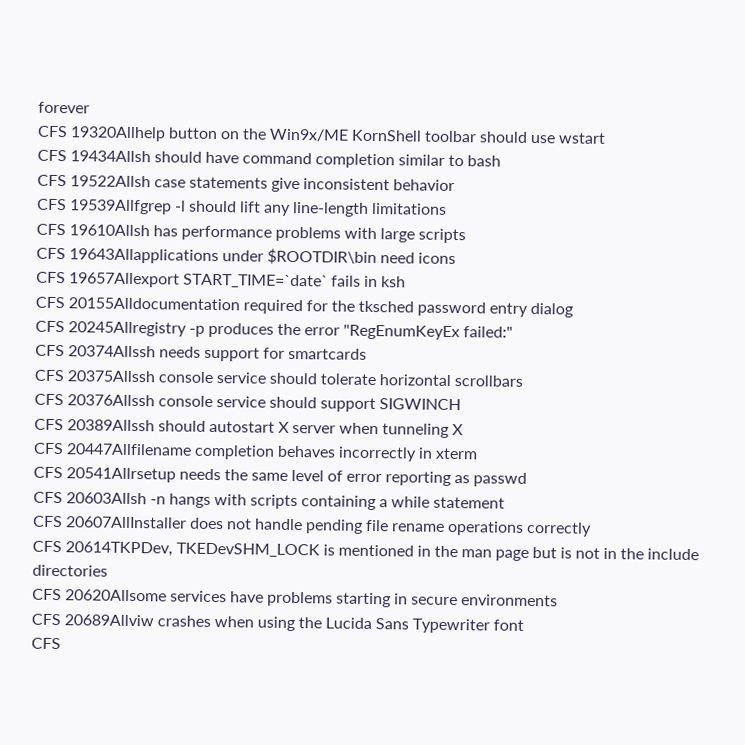forever
CFS 19320Allhelp button on the Win9x/ME KornShell toolbar should use wstart
CFS 19434Allsh should have command completion similar to bash
CFS 19522Allsh case statements give inconsistent behavior
CFS 19539Allfgrep -l should lift any line-length limitations
CFS 19610Allsh has performance problems with large scripts
CFS 19643Allapplications under $ROOTDIR\bin need icons
CFS 19657Allexport START_TIME=`date` fails in ksh
CFS 20155Alldocumentation required for the tksched password entry dialog
CFS 20245Allregistry -p produces the error "RegEnumKeyEx failed:"
CFS 20374Allssh needs support for smartcards
CFS 20375Allssh console service should tolerate horizontal scrollbars
CFS 20376Allssh console service should support SIGWINCH
CFS 20389Allssh should autostart X server when tunneling X
CFS 20447Allfilename completion behaves incorrectly in xterm
CFS 20541Allrsetup needs the same level of error reporting as passwd
CFS 20603Allsh -n hangs with scripts containing a while statement
CFS 20607AllInstaller does not handle pending file rename operations correctly
CFS 20614TKPDev, TKEDevSHM_LOCK is mentioned in the man page but is not in the include directories
CFS 20620Allsome services have problems starting in secure environments
CFS 20689Allviw crashes when using the Lucida Sans Typewriter font
CFS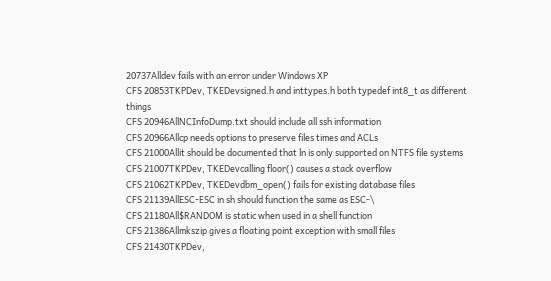20737Alldev fails with an error under Windows XP
CFS 20853TKPDev, TKEDevsigned.h and inttypes.h both typedef int8_t as different things
CFS 20946AllNCInfoDump.txt should include all ssh information
CFS 20966Allcp needs options to preserve files times and ACLs
CFS 21000Allit should be documented that ln is only supported on NTFS file systems
CFS 21007TKPDev, TKEDevcalling floor() causes a stack overflow
CFS 21062TKPDev, TKEDevdbm_open() fails for existing database files
CFS 21139AllESC-ESC in sh should function the same as ESC-\
CFS 21180All$RANDOM is static when used in a shell function
CFS 21386Allmkszip gives a floating point exception with small files
CFS 21430TKPDev,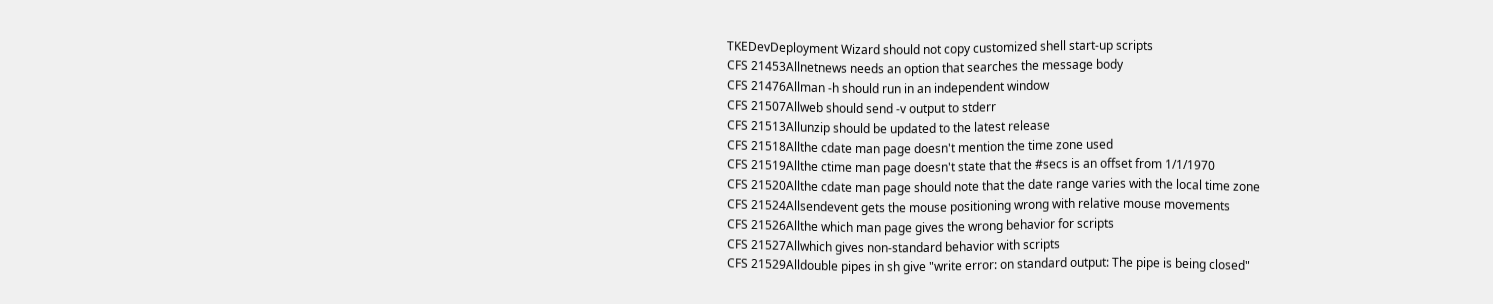TKEDevDeployment Wizard should not copy customized shell start-up scripts
CFS 21453Allnetnews needs an option that searches the message body
CFS 21476Allman -h should run in an independent window
CFS 21507Allweb should send -v output to stderr
CFS 21513Allunzip should be updated to the latest release
CFS 21518Allthe cdate man page doesn't mention the time zone used
CFS 21519Allthe ctime man page doesn't state that the #secs is an offset from 1/1/1970
CFS 21520Allthe cdate man page should note that the date range varies with the local time zone
CFS 21524Allsendevent gets the mouse positioning wrong with relative mouse movements
CFS 21526Allthe which man page gives the wrong behavior for scripts
CFS 21527Allwhich gives non-standard behavior with scripts
CFS 21529Alldouble pipes in sh give "write error: on standard output: The pipe is being closed"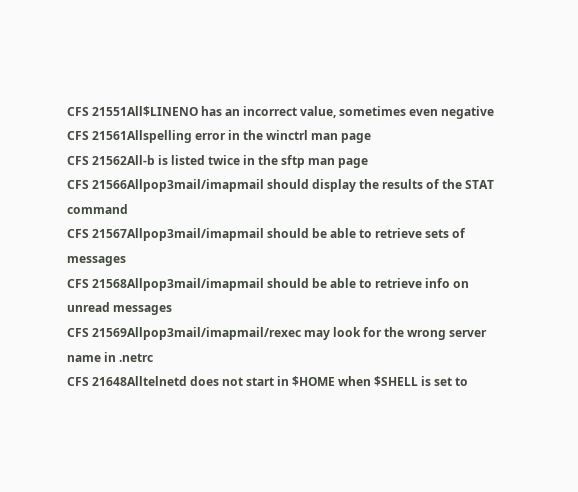CFS 21551All$LINENO has an incorrect value, sometimes even negative
CFS 21561Allspelling error in the winctrl man page
CFS 21562All-b is listed twice in the sftp man page
CFS 21566Allpop3mail/imapmail should display the results of the STAT command
CFS 21567Allpop3mail/imapmail should be able to retrieve sets of messages
CFS 21568Allpop3mail/imapmail should be able to retrieve info on unread messages
CFS 21569Allpop3mail/imapmail/rexec may look for the wrong server name in .netrc
CFS 21648Alltelnetd does not start in $HOME when $SHELL is set to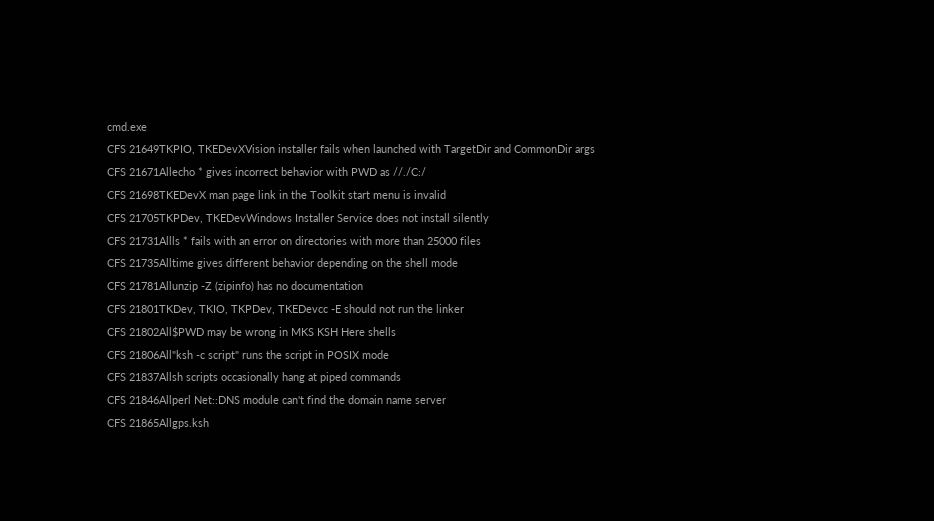cmd.exe
CFS 21649TKPIO, TKEDevXVision installer fails when launched with TargetDir and CommonDir args
CFS 21671Allecho * gives incorrect behavior with PWD as //./C:/
CFS 21698TKEDevX man page link in the Toolkit start menu is invalid
CFS 21705TKPDev, TKEDevWindows Installer Service does not install silently
CFS 21731Allls * fails with an error on directories with more than 25000 files
CFS 21735Alltime gives different behavior depending on the shell mode
CFS 21781Allunzip -Z (zipinfo) has no documentation
CFS 21801TKDev, TKIO, TKPDev, TKEDevcc -E should not run the linker
CFS 21802All$PWD may be wrong in MKS KSH Here shells
CFS 21806All"ksh -c script" runs the script in POSIX mode
CFS 21837Allsh scripts occasionally hang at piped commands
CFS 21846Allperl Net::DNS module can't find the domain name server
CFS 21865Allgps.ksh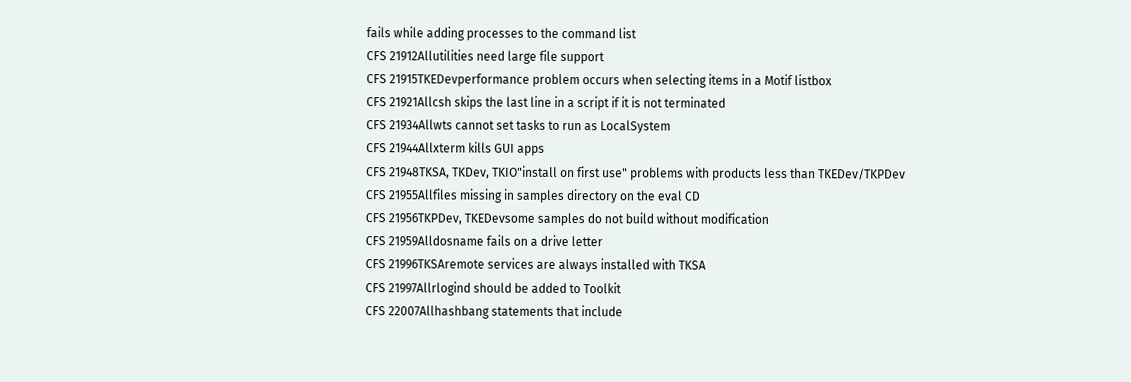fails while adding processes to the command list
CFS 21912Allutilities need large file support
CFS 21915TKEDevperformance problem occurs when selecting items in a Motif listbox
CFS 21921Allcsh skips the last line in a script if it is not terminated
CFS 21934Allwts cannot set tasks to run as LocalSystem
CFS 21944Allxterm kills GUI apps
CFS 21948TKSA, TKDev, TKIO"install on first use" problems with products less than TKEDev/TKPDev
CFS 21955Allfiles missing in samples directory on the eval CD
CFS 21956TKPDev, TKEDevsome samples do not build without modification
CFS 21959Alldosname fails on a drive letter
CFS 21996TKSAremote services are always installed with TKSA
CFS 21997Allrlogind should be added to Toolkit
CFS 22007Allhashbang statements that include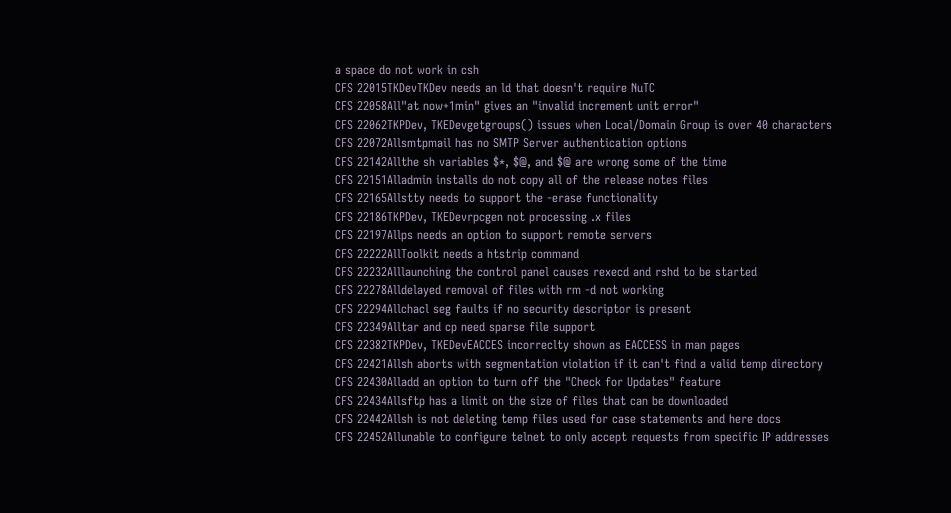a space do not work in csh
CFS 22015TKDevTKDev needs an ld that doesn't require NuTC
CFS 22058All"at now+1min" gives an "invalid increment unit error"
CFS 22062TKPDev, TKEDevgetgroups() issues when Local/Domain Group is over 40 characters
CFS 22072Allsmtpmail has no SMTP Server authentication options
CFS 22142Allthe sh variables $*, $@, and $@ are wrong some of the time
CFS 22151Alladmin installs do not copy all of the release notes files
CFS 22165Allstty needs to support the -erase functionality
CFS 22186TKPDev, TKEDevrpcgen not processing .x files
CFS 22197Allps needs an option to support remote servers
CFS 22222AllToolkit needs a htstrip command
CFS 22232Alllaunching the control panel causes rexecd and rshd to be started
CFS 22278Alldelayed removal of files with rm -d not working
CFS 22294Allchacl seg faults if no security descriptor is present
CFS 22349Alltar and cp need sparse file support
CFS 22382TKPDev, TKEDevEACCES incorreclty shown as EACCESS in man pages
CFS 22421Allsh aborts with segmentation violation if it can't find a valid temp directory
CFS 22430Alladd an option to turn off the "Check for Updates" feature
CFS 22434Allsftp has a limit on the size of files that can be downloaded
CFS 22442Allsh is not deleting temp files used for case statements and here docs
CFS 22452Allunable to configure telnet to only accept requests from specific IP addresses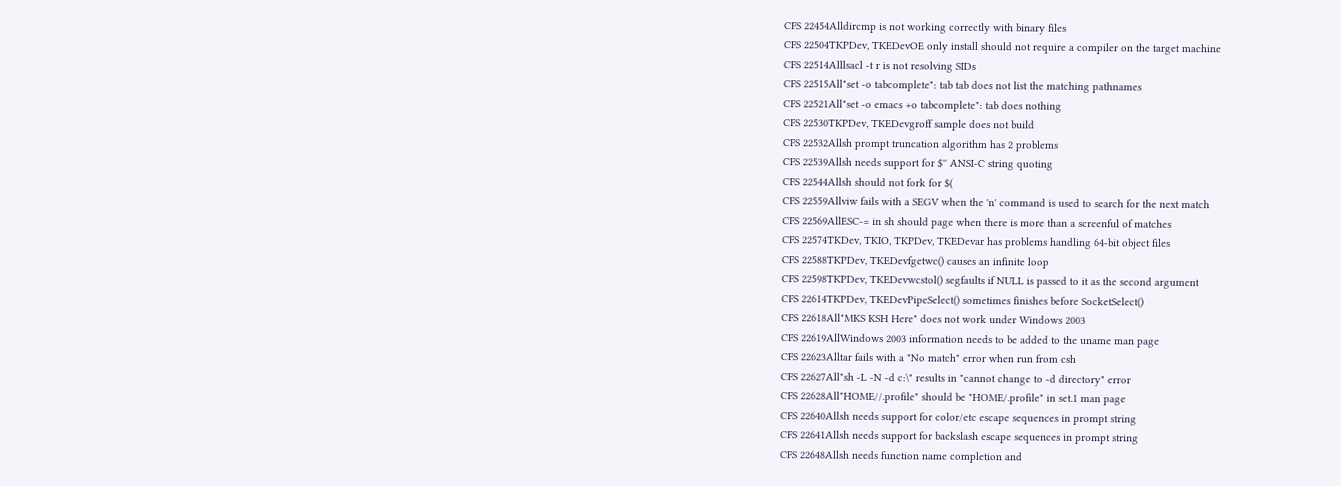CFS 22454Alldircmp is not working correctly with binary files
CFS 22504TKPDev, TKEDevOE only install should not require a compiler on the target machine
CFS 22514Alllsacl -t r is not resolving SIDs
CFS 22515All"set -o tabcomplete": tab tab does not list the matching pathnames
CFS 22521All"set -o emacs +o tabcomplete": tab does nothing
CFS 22530TKPDev, TKEDevgroff sample does not build
CFS 22532Allsh prompt truncation algorithm has 2 problems
CFS 22539Allsh needs support for $'' ANSI-C string quoting
CFS 22544Allsh should not fork for $(
CFS 22559Allviw fails with a SEGV when the 'n' command is used to search for the next match
CFS 22569AllESC-= in sh should page when there is more than a screenful of matches
CFS 22574TKDev, TKIO, TKPDev, TKEDevar has problems handling 64-bit object files
CFS 22588TKPDev, TKEDevfgetwc() causes an infinite loop
CFS 22598TKPDev, TKEDevwcstol() segfaults if NULL is passed to it as the second argument
CFS 22614TKPDev, TKEDevPipeSelect() sometimes finishes before SocketSelect()
CFS 22618All"MKS KSH Here" does not work under Windows 2003
CFS 22619AllWindows 2003 information needs to be added to the uname man page
CFS 22623Alltar fails with a "No match" error when run from csh
CFS 22627All"sh -L -N -d c:\" results in "cannot change to -d directory" error
CFS 22628All"HOME//.profile" should be "HOME/.profile" in set.1 man page
CFS 22640Allsh needs support for color/etc escape sequences in prompt string
CFS 22641Allsh needs support for backslash escape sequences in prompt string
CFS 22648Allsh needs function name completion and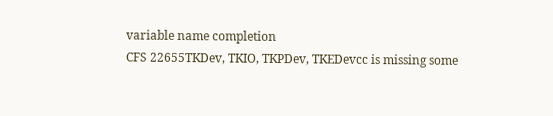variable name completion
CFS 22655TKDev, TKIO, TKPDev, TKEDevcc is missing some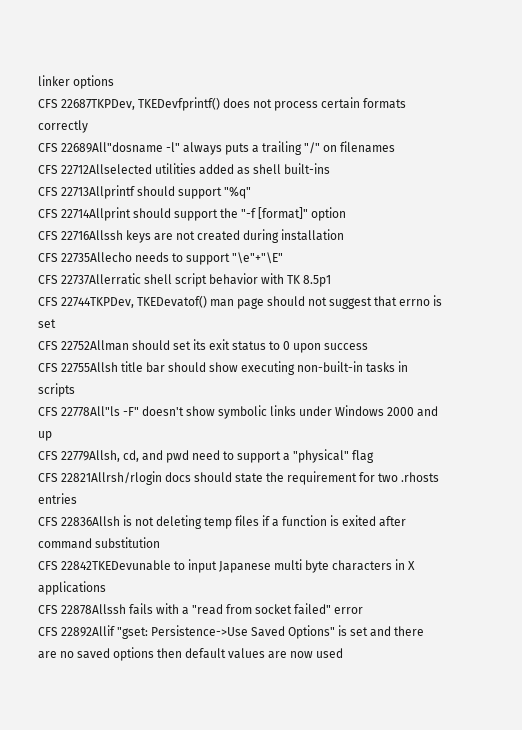linker options
CFS 22687TKPDev, TKEDevfprintf() does not process certain formats correctly
CFS 22689All"dosname -l" always puts a trailing "/" on filenames
CFS 22712Allselected utilities added as shell built-ins
CFS 22713Allprintf should support "%q"
CFS 22714Allprint should support the "-f [format]" option
CFS 22716Allssh keys are not created during installation
CFS 22735Allecho needs to support "\e"+"\E"
CFS 22737Allerratic shell script behavior with TK 8.5p1
CFS 22744TKPDev, TKEDevatof() man page should not suggest that errno is set
CFS 22752Allman should set its exit status to 0 upon success
CFS 22755Allsh title bar should show executing non-built-in tasks in scripts
CFS 22778All"ls -F" doesn't show symbolic links under Windows 2000 and up
CFS 22779Allsh, cd, and pwd need to support a "physical" flag
CFS 22821Allrsh/rlogin docs should state the requirement for two .rhosts entries
CFS 22836Allsh is not deleting temp files if a function is exited after command substitution
CFS 22842TKEDevunable to input Japanese multi byte characters in X applications
CFS 22878Allssh fails with a "read from socket failed" error
CFS 22892Allif "gset: Persistence->Use Saved Options" is set and there are no saved options then default values are now used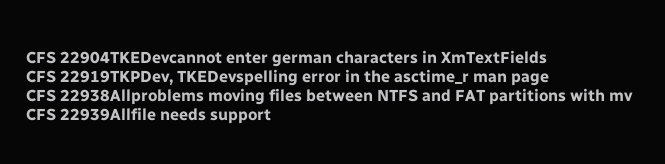CFS 22904TKEDevcannot enter german characters in XmTextFields
CFS 22919TKPDev, TKEDevspelling error in the asctime_r man page
CFS 22938Allproblems moving files between NTFS and FAT partitions with mv
CFS 22939Allfile needs support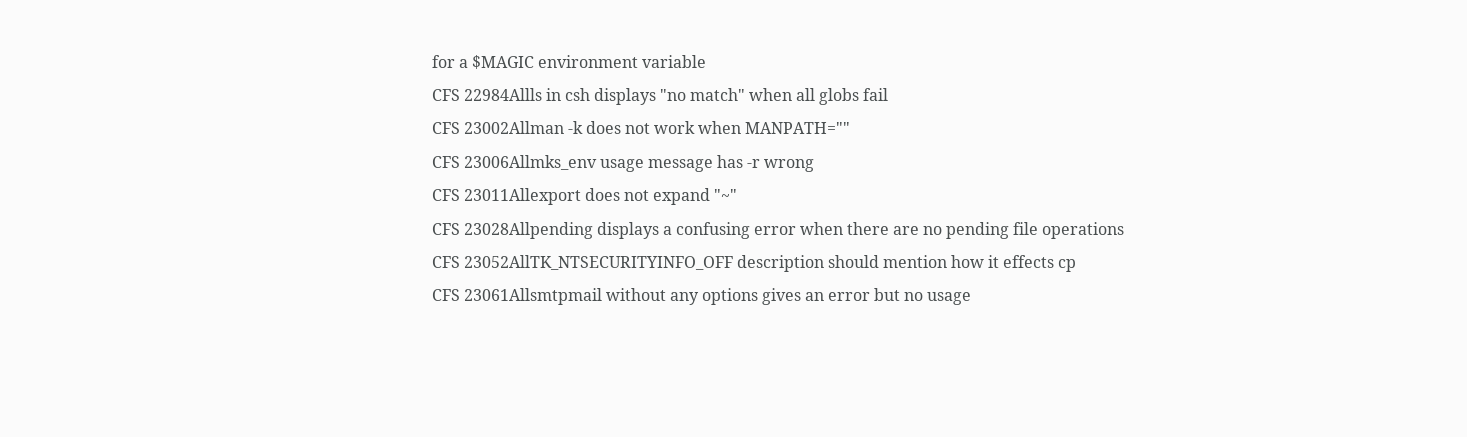for a $MAGIC environment variable
CFS 22984Allls in csh displays "no match" when all globs fail
CFS 23002Allman -k does not work when MANPATH=""
CFS 23006Allmks_env usage message has -r wrong
CFS 23011Allexport does not expand "~"
CFS 23028Allpending displays a confusing error when there are no pending file operations
CFS 23052AllTK_NTSECURITYINFO_OFF description should mention how it effects cp
CFS 23061Allsmtpmail without any options gives an error but no usage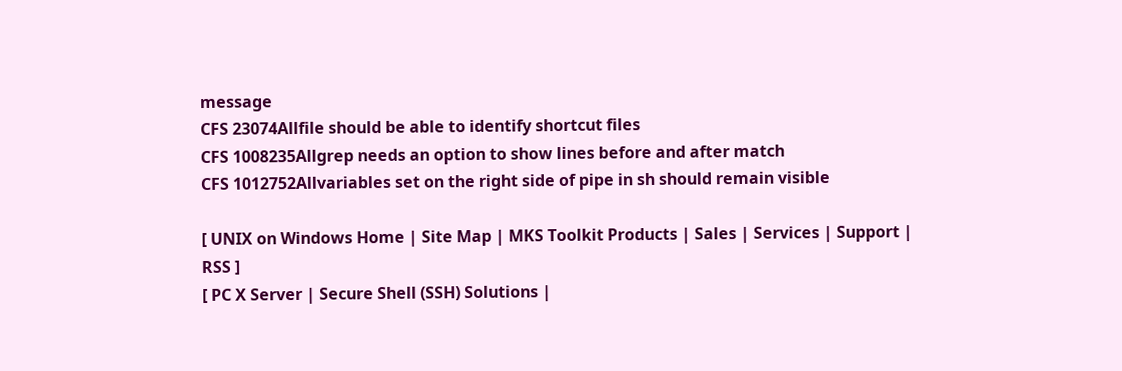message
CFS 23074Allfile should be able to identify shortcut files
CFS 1008235Allgrep needs an option to show lines before and after match
CFS 1012752Allvariables set on the right side of pipe in sh should remain visible

[ UNIX on Windows Home | Site Map | MKS Toolkit Products | Sales | Services | Support | RSS ]
[ PC X Server | Secure Shell (SSH) Solutions |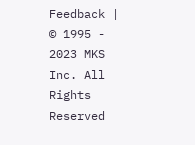Feedback |
© 1995 - 2023 MKS Inc. All Rights Reserved